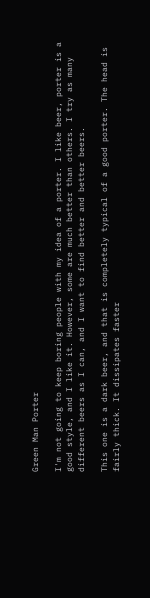Green Man Porter

I'm not going to keep boring people with my idea of a porter. I like beer, porter is a good style, and I like it. However, some are much better than others. I try as many different beers as I can, and I want to find better and better beers.

This one is a dark beer, and that is completely typical of a good porter. The head is fairly thick. It dissipates faster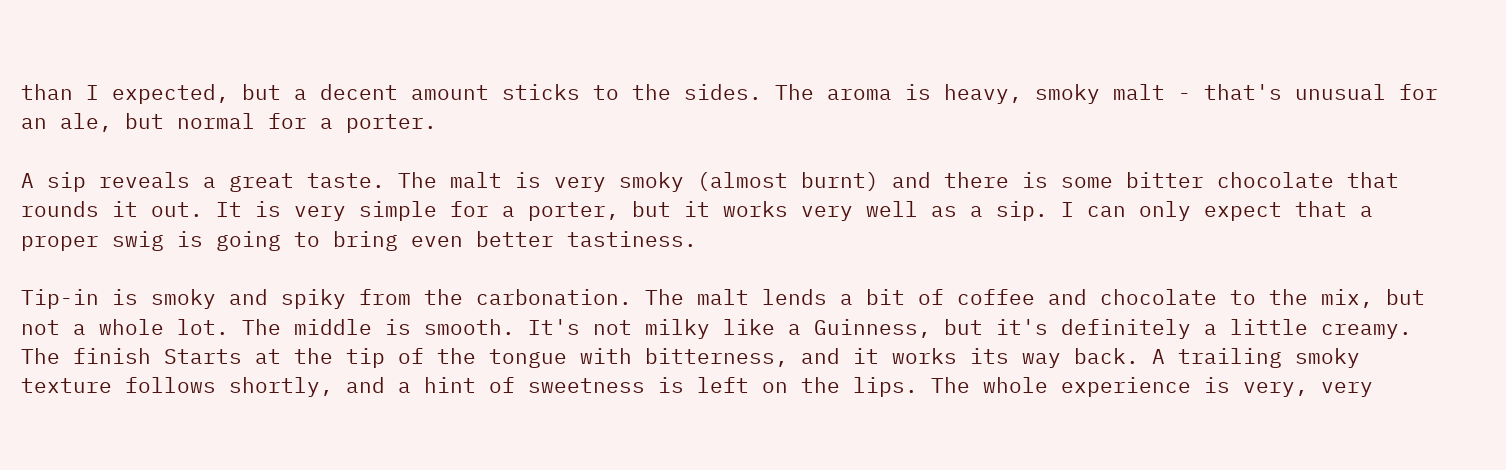than I expected, but a decent amount sticks to the sides. The aroma is heavy, smoky malt - that's unusual for an ale, but normal for a porter.

A sip reveals a great taste. The malt is very smoky (almost burnt) and there is some bitter chocolate that rounds it out. It is very simple for a porter, but it works very well as a sip. I can only expect that a proper swig is going to bring even better tastiness.

Tip-in is smoky and spiky from the carbonation. The malt lends a bit of coffee and chocolate to the mix, but not a whole lot. The middle is smooth. It's not milky like a Guinness, but it's definitely a little creamy. The finish Starts at the tip of the tongue with bitterness, and it works its way back. A trailing smoky texture follows shortly, and a hint of sweetness is left on the lips. The whole experience is very, very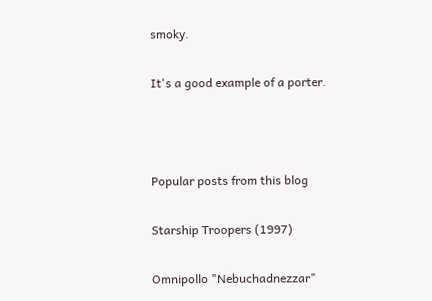smoky.

It's a good example of a porter.



Popular posts from this blog

Starship Troopers (1997)

Omnipollo "Nebuchadnezzar"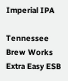Imperial IPA

Tennessee Brew Works Extra Easy ESB